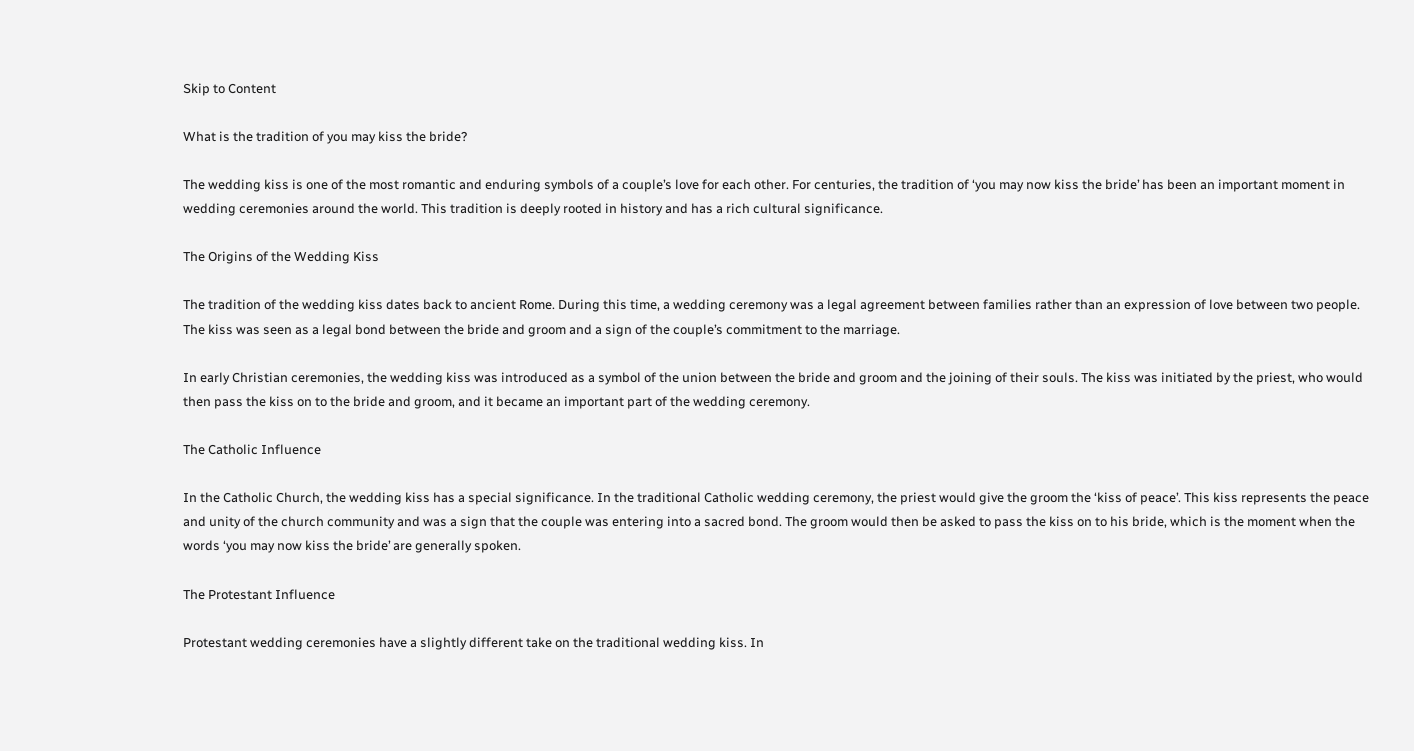Skip to Content

What is the tradition of you may kiss the bride?

The wedding kiss is one of the most romantic and enduring symbols of a couple’s love for each other. For centuries, the tradition of ‘you may now kiss the bride’ has been an important moment in wedding ceremonies around the world. This tradition is deeply rooted in history and has a rich cultural significance.

The Origins of the Wedding Kiss

The tradition of the wedding kiss dates back to ancient Rome. During this time, a wedding ceremony was a legal agreement between families rather than an expression of love between two people. The kiss was seen as a legal bond between the bride and groom and a sign of the couple’s commitment to the marriage.

In early Christian ceremonies, the wedding kiss was introduced as a symbol of the union between the bride and groom and the joining of their souls. The kiss was initiated by the priest, who would then pass the kiss on to the bride and groom, and it became an important part of the wedding ceremony.

The Catholic Influence

In the Catholic Church, the wedding kiss has a special significance. In the traditional Catholic wedding ceremony, the priest would give the groom the ‘kiss of peace’. This kiss represents the peace and unity of the church community and was a sign that the couple was entering into a sacred bond. The groom would then be asked to pass the kiss on to his bride, which is the moment when the words ‘you may now kiss the bride’ are generally spoken.

The Protestant Influence

Protestant wedding ceremonies have a slightly different take on the traditional wedding kiss. In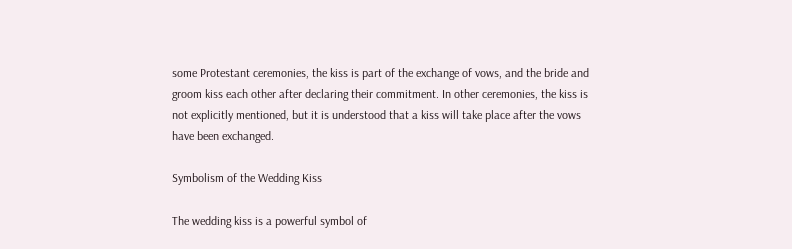some Protestant ceremonies, the kiss is part of the exchange of vows, and the bride and groom kiss each other after declaring their commitment. In other ceremonies, the kiss is not explicitly mentioned, but it is understood that a kiss will take place after the vows have been exchanged.

Symbolism of the Wedding Kiss

The wedding kiss is a powerful symbol of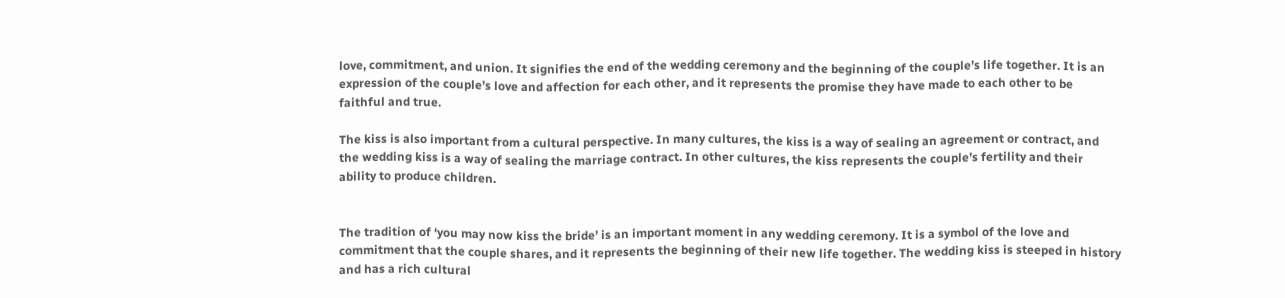love, commitment, and union. It signifies the end of the wedding ceremony and the beginning of the couple’s life together. It is an expression of the couple’s love and affection for each other, and it represents the promise they have made to each other to be faithful and true.

The kiss is also important from a cultural perspective. In many cultures, the kiss is a way of sealing an agreement or contract, and the wedding kiss is a way of sealing the marriage contract. In other cultures, the kiss represents the couple’s fertility and their ability to produce children.


The tradition of ‘you may now kiss the bride’ is an important moment in any wedding ceremony. It is a symbol of the love and commitment that the couple shares, and it represents the beginning of their new life together. The wedding kiss is steeped in history and has a rich cultural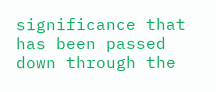significance that has been passed down through the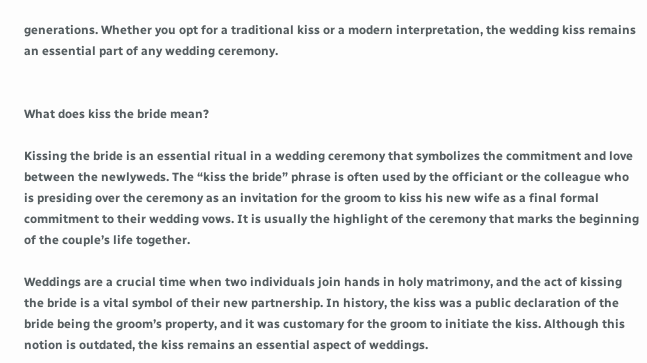generations. Whether you opt for a traditional kiss or a modern interpretation, the wedding kiss remains an essential part of any wedding ceremony.


What does kiss the bride mean?

Kissing the bride is an essential ritual in a wedding ceremony that symbolizes the commitment and love between the newlyweds. The “kiss the bride” phrase is often used by the officiant or the colleague who is presiding over the ceremony as an invitation for the groom to kiss his new wife as a final formal commitment to their wedding vows. It is usually the highlight of the ceremony that marks the beginning of the couple’s life together.

Weddings are a crucial time when two individuals join hands in holy matrimony, and the act of kissing the bride is a vital symbol of their new partnership. In history, the kiss was a public declaration of the bride being the groom’s property, and it was customary for the groom to initiate the kiss. Although this notion is outdated, the kiss remains an essential aspect of weddings.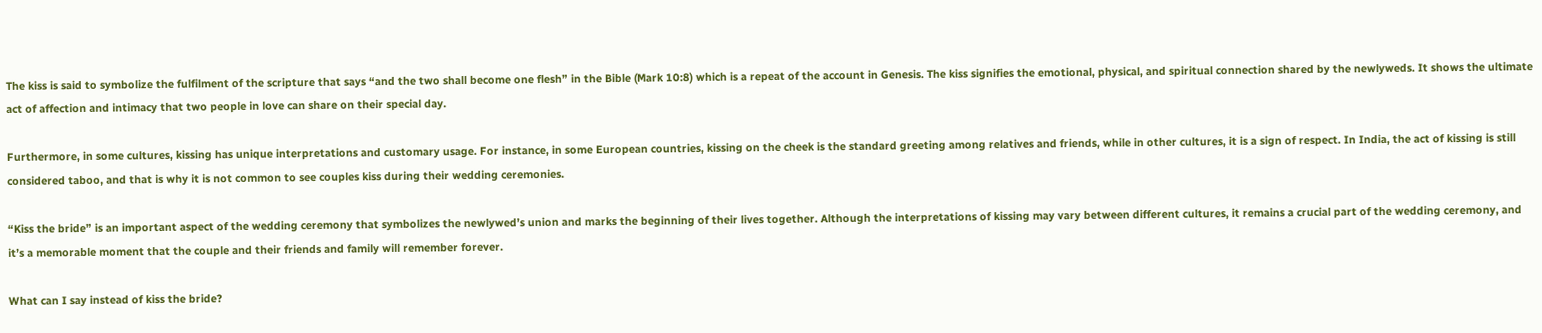The kiss is said to symbolize the fulfilment of the scripture that says “and the two shall become one flesh” in the Bible (Mark 10:8) which is a repeat of the account in Genesis. The kiss signifies the emotional, physical, and spiritual connection shared by the newlyweds. It shows the ultimate act of affection and intimacy that two people in love can share on their special day.

Furthermore, in some cultures, kissing has unique interpretations and customary usage. For instance, in some European countries, kissing on the cheek is the standard greeting among relatives and friends, while in other cultures, it is a sign of respect. In India, the act of kissing is still considered taboo, and that is why it is not common to see couples kiss during their wedding ceremonies.

“Kiss the bride” is an important aspect of the wedding ceremony that symbolizes the newlywed’s union and marks the beginning of their lives together. Although the interpretations of kissing may vary between different cultures, it remains a crucial part of the wedding ceremony, and it’s a memorable moment that the couple and their friends and family will remember forever.

What can I say instead of kiss the bride?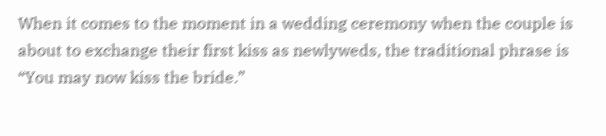When it comes to the moment in a wedding ceremony when the couple is about to exchange their first kiss as newlyweds, the traditional phrase is “You may now kiss the bride.”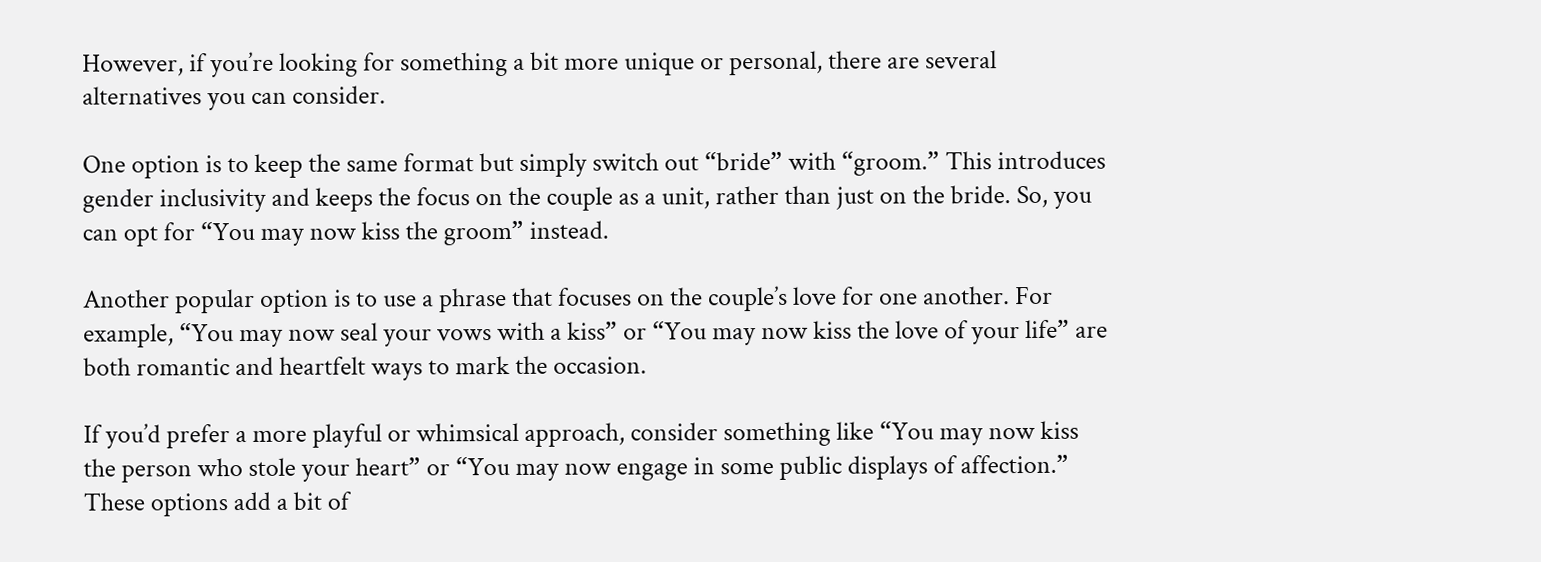However, if you’re looking for something a bit more unique or personal, there are several alternatives you can consider.

One option is to keep the same format but simply switch out “bride” with “groom.” This introduces gender inclusivity and keeps the focus on the couple as a unit, rather than just on the bride. So, you can opt for “You may now kiss the groom” instead.

Another popular option is to use a phrase that focuses on the couple’s love for one another. For example, “You may now seal your vows with a kiss” or “You may now kiss the love of your life” are both romantic and heartfelt ways to mark the occasion.

If you’d prefer a more playful or whimsical approach, consider something like “You may now kiss the person who stole your heart” or “You may now engage in some public displays of affection.” These options add a bit of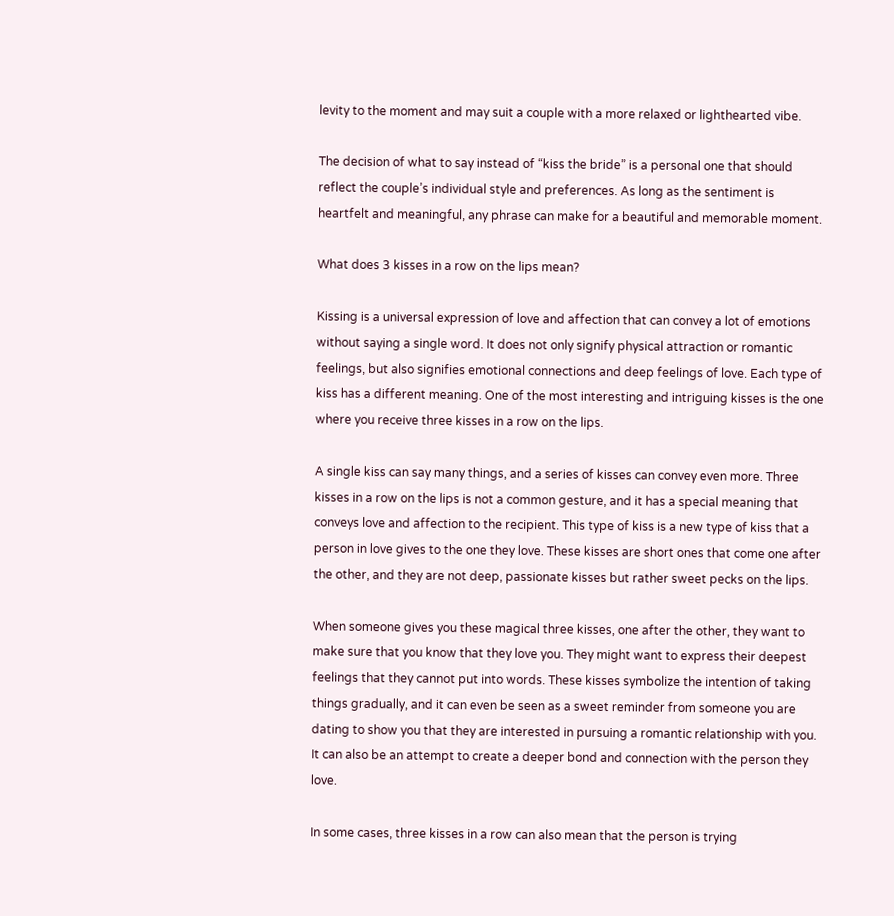levity to the moment and may suit a couple with a more relaxed or lighthearted vibe.

The decision of what to say instead of “kiss the bride” is a personal one that should reflect the couple’s individual style and preferences. As long as the sentiment is heartfelt and meaningful, any phrase can make for a beautiful and memorable moment.

What does 3 kisses in a row on the lips mean?

Kissing is a universal expression of love and affection that can convey a lot of emotions without saying a single word. It does not only signify physical attraction or romantic feelings, but also signifies emotional connections and deep feelings of love. Each type of kiss has a different meaning. One of the most interesting and intriguing kisses is the one where you receive three kisses in a row on the lips.

A single kiss can say many things, and a series of kisses can convey even more. Three kisses in a row on the lips is not a common gesture, and it has a special meaning that conveys love and affection to the recipient. This type of kiss is a new type of kiss that a person in love gives to the one they love. These kisses are short ones that come one after the other, and they are not deep, passionate kisses but rather sweet pecks on the lips.

When someone gives you these magical three kisses, one after the other, they want to make sure that you know that they love you. They might want to express their deepest feelings that they cannot put into words. These kisses symbolize the intention of taking things gradually, and it can even be seen as a sweet reminder from someone you are dating to show you that they are interested in pursuing a romantic relationship with you. It can also be an attempt to create a deeper bond and connection with the person they love.

In some cases, three kisses in a row can also mean that the person is trying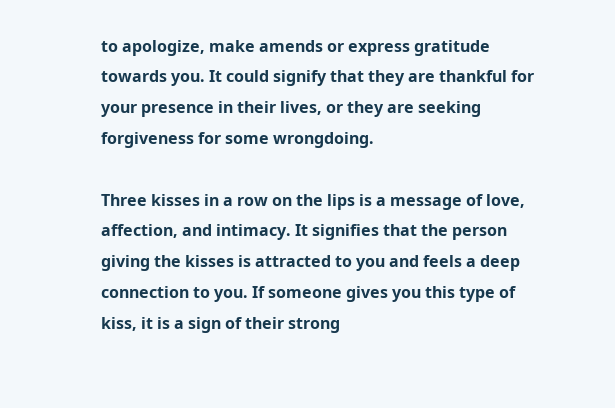to apologize, make amends or express gratitude towards you. It could signify that they are thankful for your presence in their lives, or they are seeking forgiveness for some wrongdoing.

Three kisses in a row on the lips is a message of love, affection, and intimacy. It signifies that the person giving the kisses is attracted to you and feels a deep connection to you. If someone gives you this type of kiss, it is a sign of their strong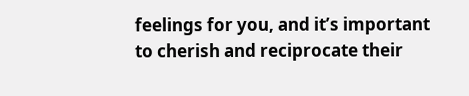feelings for you, and it’s important to cherish and reciprocate their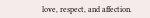love, respect, and affection.